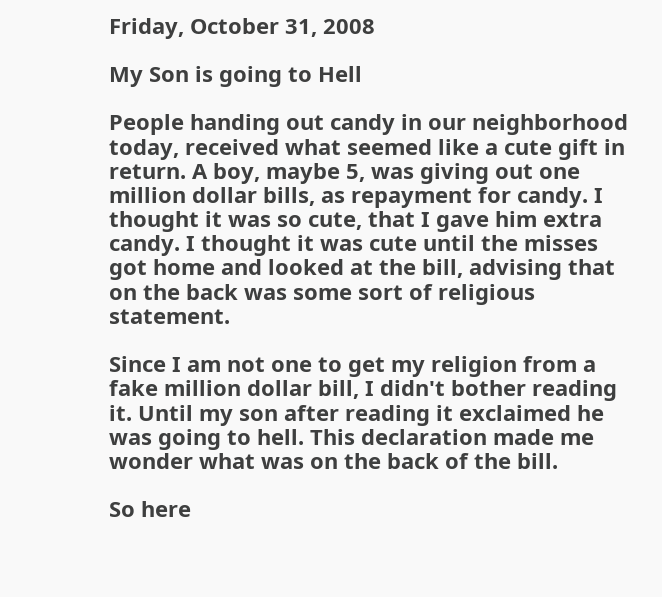Friday, October 31, 2008

My Son is going to Hell

People handing out candy in our neighborhood today, received what seemed like a cute gift in return. A boy, maybe 5, was giving out one million dollar bills, as repayment for candy. I thought it was so cute, that I gave him extra candy. I thought it was cute until the misses got home and looked at the bill, advising that on the back was some sort of religious statement.

Since I am not one to get my religion from a fake million dollar bill, I didn't bother reading it. Until my son after reading it exclaimed he was going to hell. This declaration made me wonder what was on the back of the bill.

So here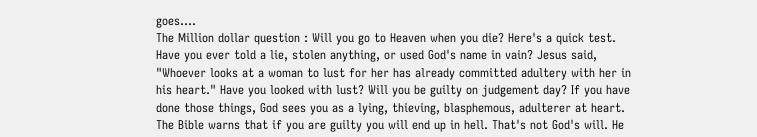goes....
The Million dollar question : Will you go to Heaven when you die? Here's a quick test. Have you ever told a lie, stolen anything, or used God's name in vain? Jesus said, "Whoever looks at a woman to lust for her has already committed adultery with her in his heart." Have you looked with lust? Will you be guilty on judgement day? If you have done those things, God sees you as a lying, thieving, blasphemous, adulterer at heart. The Bible warns that if you are guilty you will end up in hell. That's not God's will. He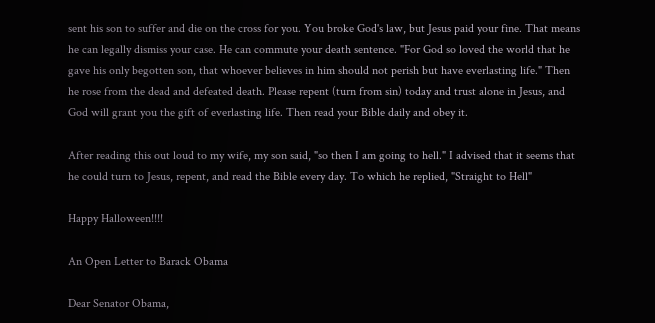sent his son to suffer and die on the cross for you. You broke God's law, but Jesus paid your fine. That means he can legally dismiss your case. He can commute your death sentence. "For God so loved the world that he gave his only begotten son, that whoever believes in him should not perish but have everlasting life." Then he rose from the dead and defeated death. Please repent (turn from sin) today and trust alone in Jesus, and God will grant you the gift of everlasting life. Then read your Bible daily and obey it.

After reading this out loud to my wife, my son said, "so then I am going to hell." I advised that it seems that he could turn to Jesus, repent, and read the Bible every day. To which he replied, "Straight to Hell"

Happy Halloween!!!!

An Open Letter to Barack Obama

Dear Senator Obama,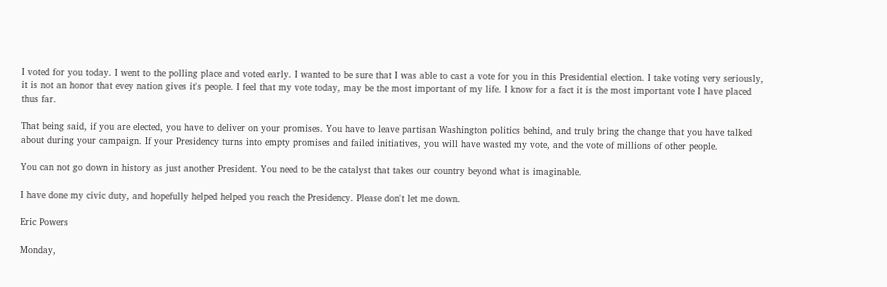I voted for you today. I went to the polling place and voted early. I wanted to be sure that I was able to cast a vote for you in this Presidential election. I take voting very seriously, it is not an honor that evey nation gives it's people. I feel that my vote today, may be the most important of my life. I know for a fact it is the most important vote I have placed thus far.

That being said, if you are elected, you have to deliver on your promises. You have to leave partisan Washington politics behind, and truly bring the change that you have talked about during your campaign. If your Presidency turns into empty promises and failed initiatives, you will have wasted my vote, and the vote of millions of other people.

You can not go down in history as just another President. You need to be the catalyst that takes our country beyond what is imaginable.

I have done my civic duty, and hopefully helped helped you reach the Presidency. Please don't let me down.

Eric Powers

Monday,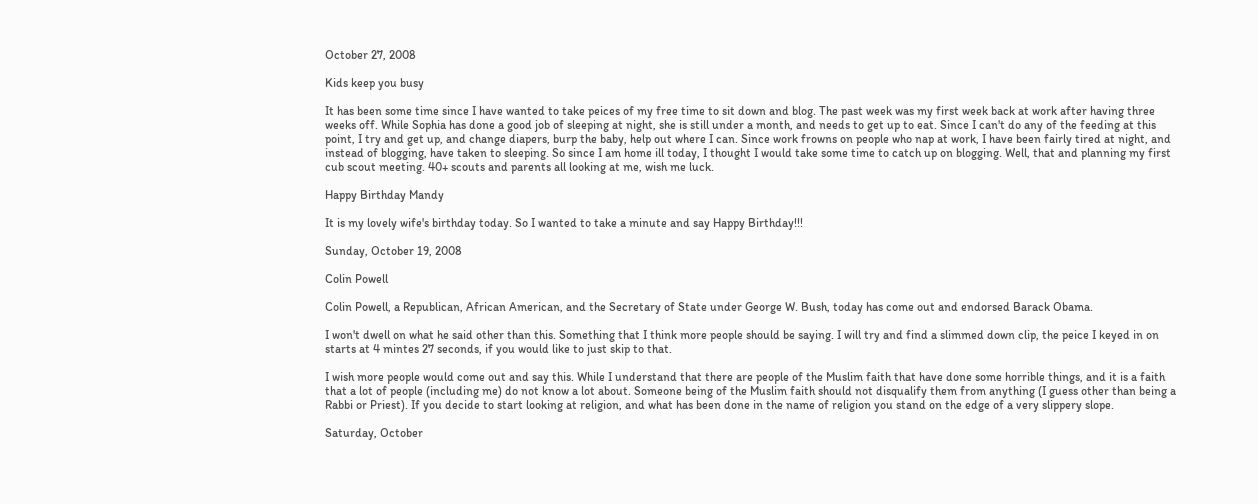October 27, 2008

Kids keep you busy

It has been some time since I have wanted to take peices of my free time to sit down and blog. The past week was my first week back at work after having three weeks off. While Sophia has done a good job of sleeping at night, she is still under a month, and needs to get up to eat. Since I can't do any of the feeding at this point, I try and get up, and change diapers, burp the baby, help out where I can. Since work frowns on people who nap at work, I have been fairly tired at night, and instead of blogging, have taken to sleeping. So since I am home ill today, I thought I would take some time to catch up on blogging. Well, that and planning my first cub scout meeting. 40+ scouts and parents all looking at me, wish me luck.

Happy Birthday Mandy

It is my lovely wife's birthday today. So I wanted to take a minute and say Happy Birthday!!!

Sunday, October 19, 2008

Colin Powell

Colin Powell, a Republican, African American, and the Secretary of State under George W. Bush, today has come out and endorsed Barack Obama.

I won't dwell on what he said other than this. Something that I think more people should be saying. I will try and find a slimmed down clip, the peice I keyed in on starts at 4 mintes 27 seconds, if you would like to just skip to that.

I wish more people would come out and say this. While I understand that there are people of the Muslim faith that have done some horrible things, and it is a faith that a lot of people (including me) do not know a lot about. Someone being of the Muslim faith should not disqualify them from anything (I guess other than being a Rabbi or Priest). If you decide to start looking at religion, and what has been done in the name of religion you stand on the edge of a very slippery slope.

Saturday, October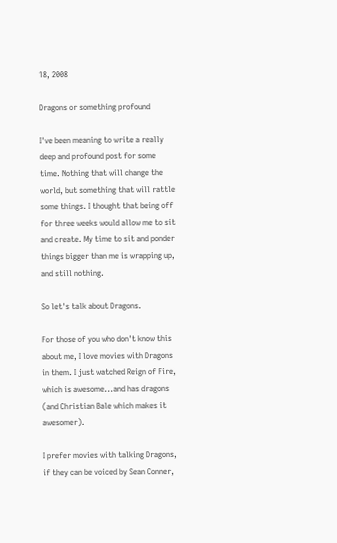18, 2008

Dragons or something profound

I've been meaning to write a really deep and profound post for some time. Nothing that will change the world, but something that will rattle some things. I thought that being off for three weeks would allow me to sit and create. My time to sit and ponder things bigger than me is wrapping up, and still nothing.

So let's talk about Dragons.

For those of you who don't know this about me, I love movies with Dragons in them. I just watched Reign of Fire, which is awesome...and has dragons (and Christian Bale which makes it awesomer).

I prefer movies with talking Dragons, if they can be voiced by Sean Conner,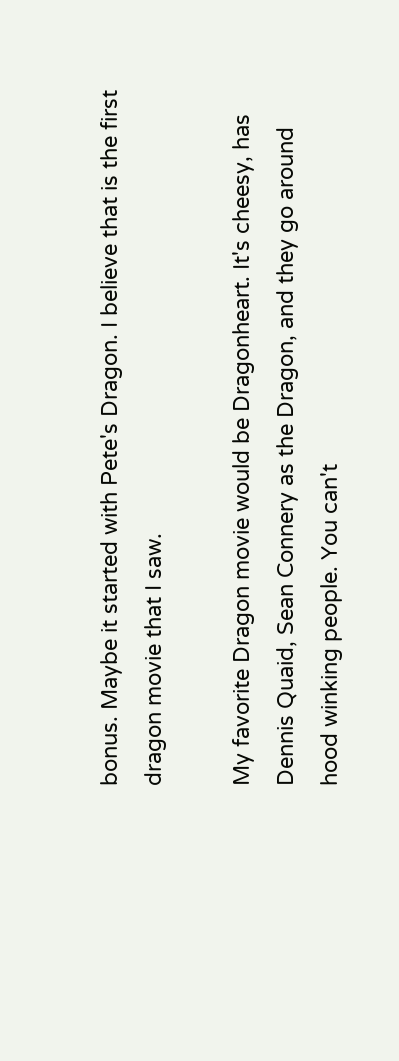bonus. Maybe it started with Pete's Dragon. I believe that is the first dragon movie that I saw.

My favorite Dragon movie would be Dragonheart. It's cheesy, has Dennis Quaid, Sean Connery as the Dragon, and they go around hood winking people. You can't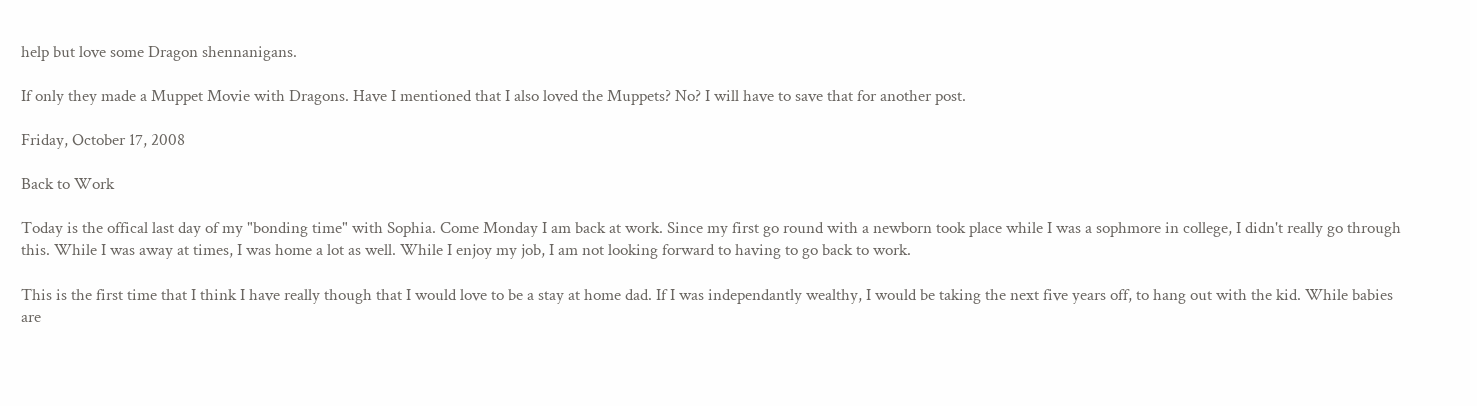help but love some Dragon shennanigans.

If only they made a Muppet Movie with Dragons. Have I mentioned that I also loved the Muppets? No? I will have to save that for another post.

Friday, October 17, 2008

Back to Work

Today is the offical last day of my "bonding time" with Sophia. Come Monday I am back at work. Since my first go round with a newborn took place while I was a sophmore in college, I didn't really go through this. While I was away at times, I was home a lot as well. While I enjoy my job, I am not looking forward to having to go back to work.

This is the first time that I think I have really though that I would love to be a stay at home dad. If I was independantly wealthy, I would be taking the next five years off, to hang out with the kid. While babies are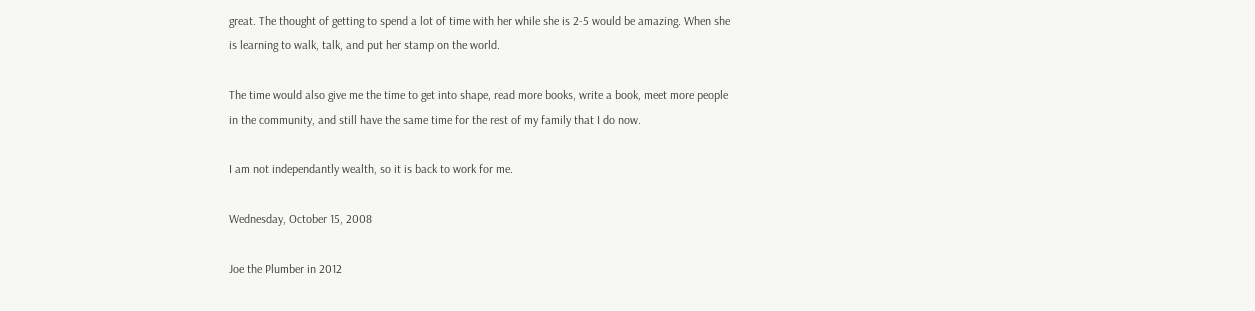great. The thought of getting to spend a lot of time with her while she is 2-5 would be amazing. When she is learning to walk, talk, and put her stamp on the world.

The time would also give me the time to get into shape, read more books, write a book, meet more people in the community, and still have the same time for the rest of my family that I do now.

I am not independantly wealth, so it is back to work for me.

Wednesday, October 15, 2008

Joe the Plumber in 2012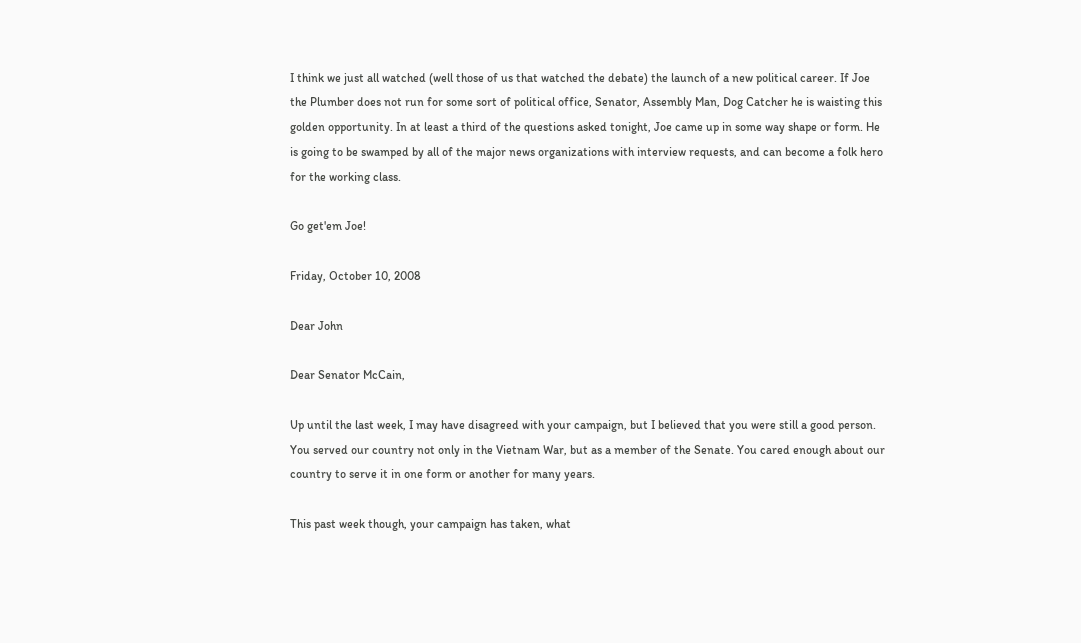I think we just all watched (well those of us that watched the debate) the launch of a new political career. If Joe the Plumber does not run for some sort of political office, Senator, Assembly Man, Dog Catcher he is waisting this golden opportunity. In at least a third of the questions asked tonight, Joe came up in some way shape or form. He is going to be swamped by all of the major news organizations with interview requests, and can become a folk hero for the working class.

Go get'em Joe!

Friday, October 10, 2008

Dear John

Dear Senator McCain,

Up until the last week, I may have disagreed with your campaign, but I believed that you were still a good person. You served our country not only in the Vietnam War, but as a member of the Senate. You cared enough about our country to serve it in one form or another for many years.

This past week though, your campaign has taken, what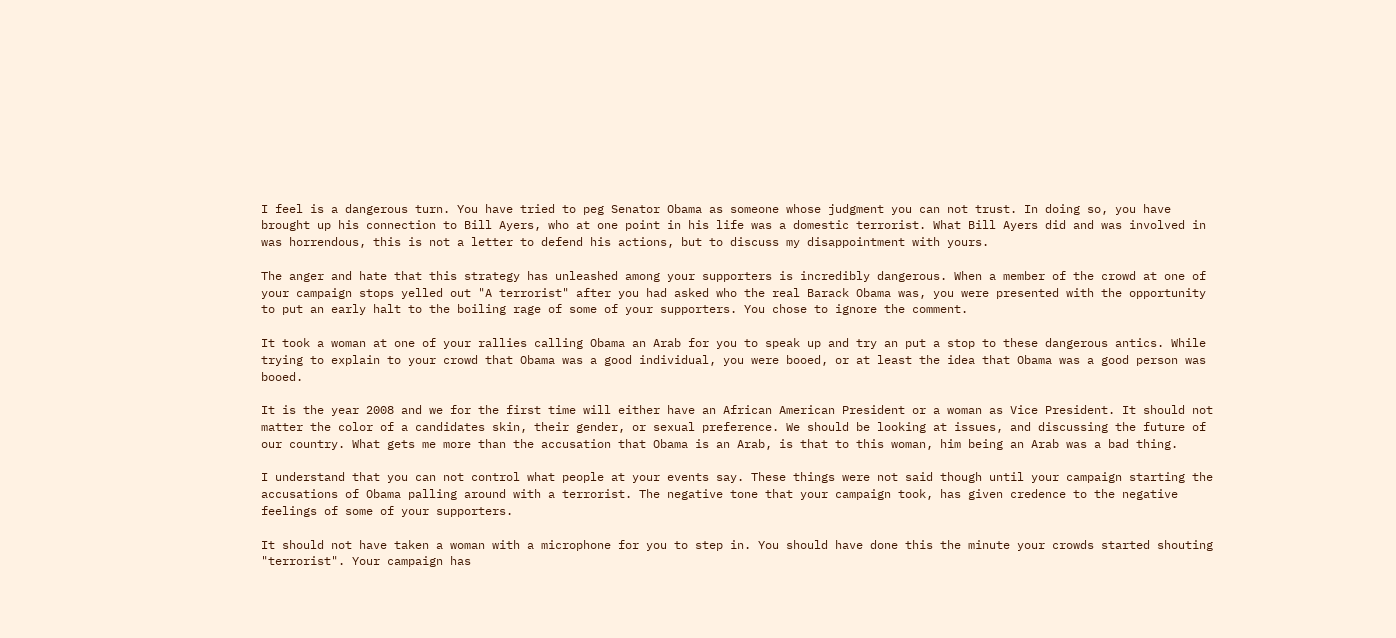I feel is a dangerous turn. You have tried to peg Senator Obama as someone whose judgment you can not trust. In doing so, you have brought up his connection to Bill Ayers, who at one point in his life was a domestic terrorist. What Bill Ayers did and was involved in was horrendous, this is not a letter to defend his actions, but to discuss my disappointment with yours.

The anger and hate that this strategy has unleashed among your supporters is incredibly dangerous. When a member of the crowd at one of your campaign stops yelled out "A terrorist" after you had asked who the real Barack Obama was, you were presented with the opportunity to put an early halt to the boiling rage of some of your supporters. You chose to ignore the comment.

It took a woman at one of your rallies calling Obama an Arab for you to speak up and try an put a stop to these dangerous antics. While trying to explain to your crowd that Obama was a good individual, you were booed, or at least the idea that Obama was a good person was booed.

It is the year 2008 and we for the first time will either have an African American President or a woman as Vice President. It should not matter the color of a candidates skin, their gender, or sexual preference. We should be looking at issues, and discussing the future of our country. What gets me more than the accusation that Obama is an Arab, is that to this woman, him being an Arab was a bad thing.

I understand that you can not control what people at your events say. These things were not said though until your campaign starting the accusations of Obama palling around with a terrorist. The negative tone that your campaign took, has given credence to the negative feelings of some of your supporters.

It should not have taken a woman with a microphone for you to step in. You should have done this the minute your crowds started shouting "terrorist". Your campaign has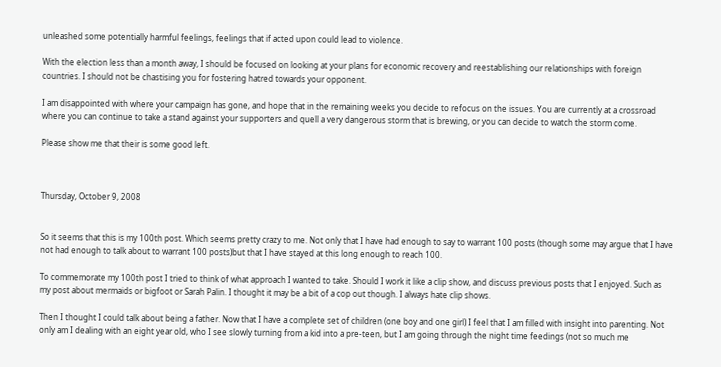unleashed some potentially harmful feelings, feelings that if acted upon could lead to violence.

With the election less than a month away, I should be focused on looking at your plans for economic recovery and reestablishing our relationships with foreign countries. I should not be chastising you for fostering hatred towards your opponent.

I am disappointed with where your campaign has gone, and hope that in the remaining weeks you decide to refocus on the issues. You are currently at a crossroad where you can continue to take a stand against your supporters and quell a very dangerous storm that is brewing, or you can decide to watch the storm come.

Please show me that their is some good left.



Thursday, October 9, 2008


So it seems that this is my 100th post. Which seems pretty crazy to me. Not only that I have had enough to say to warrant 100 posts (though some may argue that I have not had enough to talk about to warrant 100 posts)but that I have stayed at this long enough to reach 100.

To commemorate my 100th post I tried to think of what approach I wanted to take. Should I work it like a clip show, and discuss previous posts that I enjoyed. Such as my post about mermaids or bigfoot or Sarah Palin. I thought it may be a bit of a cop out though. I always hate clip shows.

Then I thought I could talk about being a father. Now that I have a complete set of children (one boy and one girl) I feel that I am filled with insight into parenting. Not only am I dealing with an eight year old, who I see slowly turning from a kid into a pre-teen, but I am going through the night time feedings (not so much me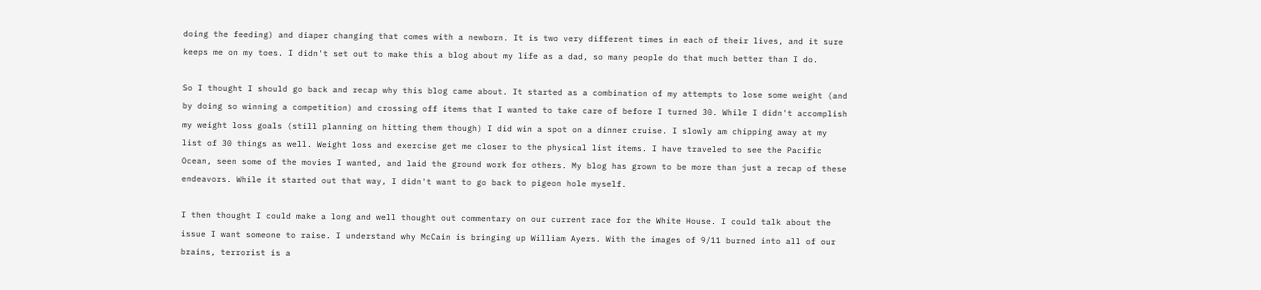doing the feeding) and diaper changing that comes with a newborn. It is two very different times in each of their lives, and it sure keeps me on my toes. I didn't set out to make this a blog about my life as a dad, so many people do that much better than I do.

So I thought I should go back and recap why this blog came about. It started as a combination of my attempts to lose some weight (and by doing so winning a competition) and crossing off items that I wanted to take care of before I turned 30. While I didn't accomplish my weight loss goals (still planning on hitting them though) I did win a spot on a dinner cruise. I slowly am chipping away at my list of 30 things as well. Weight loss and exercise get me closer to the physical list items. I have traveled to see the Pacific Ocean, seen some of the movies I wanted, and laid the ground work for others. My blog has grown to be more than just a recap of these endeavors. While it started out that way, I didn't want to go back to pigeon hole myself.

I then thought I could make a long and well thought out commentary on our current race for the White House. I could talk about the issue I want someone to raise. I understand why McCain is bringing up William Ayers. With the images of 9/11 burned into all of our brains, terrorist is a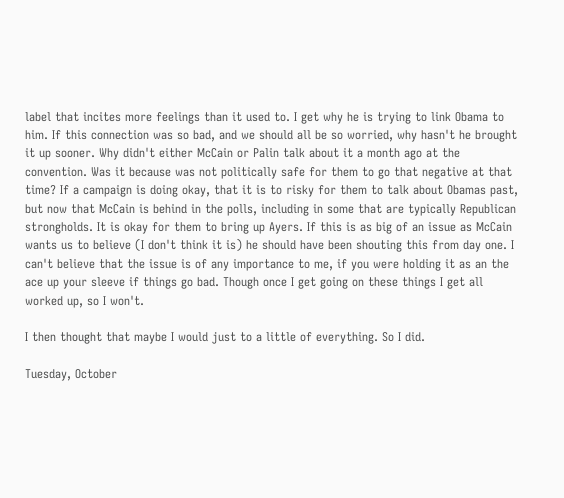label that incites more feelings than it used to. I get why he is trying to link Obama to him. If this connection was so bad, and we should all be so worried, why hasn't he brought it up sooner. Why didn't either McCain or Palin talk about it a month ago at the convention. Was it because was not politically safe for them to go that negative at that time? If a campaign is doing okay, that it is to risky for them to talk about Obamas past, but now that McCain is behind in the polls, including in some that are typically Republican strongholds. It is okay for them to bring up Ayers. If this is as big of an issue as McCain wants us to believe (I don't think it is) he should have been shouting this from day one. I can't believe that the issue is of any importance to me, if you were holding it as an the ace up your sleeve if things go bad. Though once I get going on these things I get all worked up, so I won't.

I then thought that maybe I would just to a little of everything. So I did.

Tuesday, October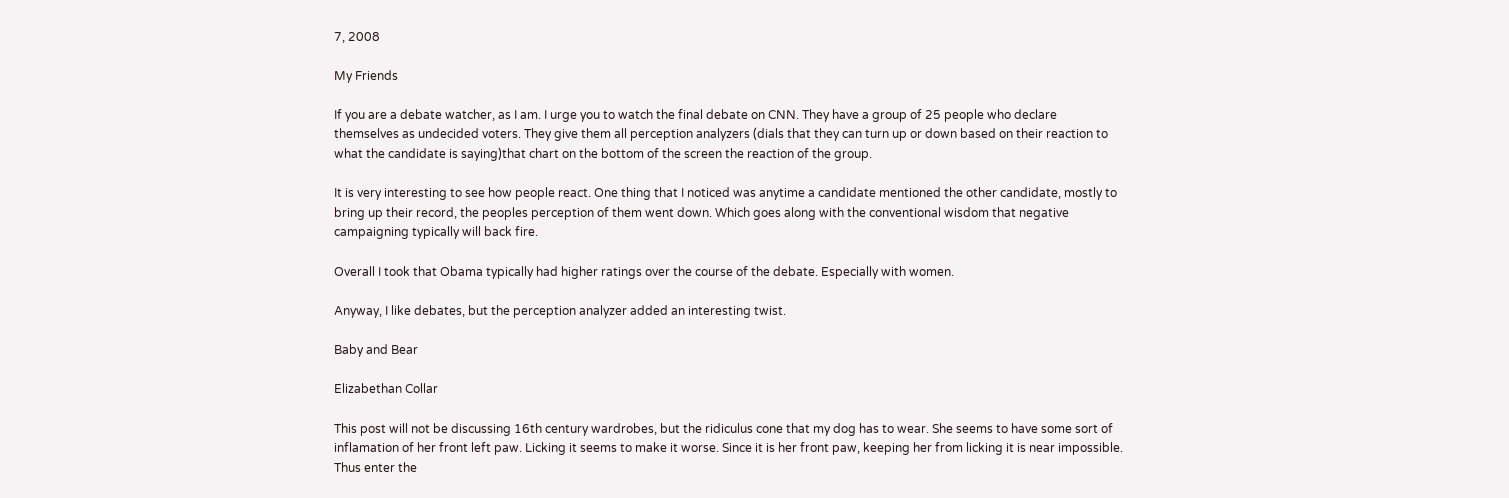7, 2008

My Friends

If you are a debate watcher, as I am. I urge you to watch the final debate on CNN. They have a group of 25 people who declare themselves as undecided voters. They give them all perception analyzers (dials that they can turn up or down based on their reaction to what the candidate is saying)that chart on the bottom of the screen the reaction of the group.

It is very interesting to see how people react. One thing that I noticed was anytime a candidate mentioned the other candidate, mostly to bring up their record, the peoples perception of them went down. Which goes along with the conventional wisdom that negative campaigning typically will back fire.

Overall I took that Obama typically had higher ratings over the course of the debate. Especially with women.

Anyway, I like debates, but the perception analyzer added an interesting twist.

Baby and Bear

Elizabethan Collar

This post will not be discussing 16th century wardrobes, but the ridiculus cone that my dog has to wear. She seems to have some sort of inflamation of her front left paw. Licking it seems to make it worse. Since it is her front paw, keeping her from licking it is near impossible. Thus enter the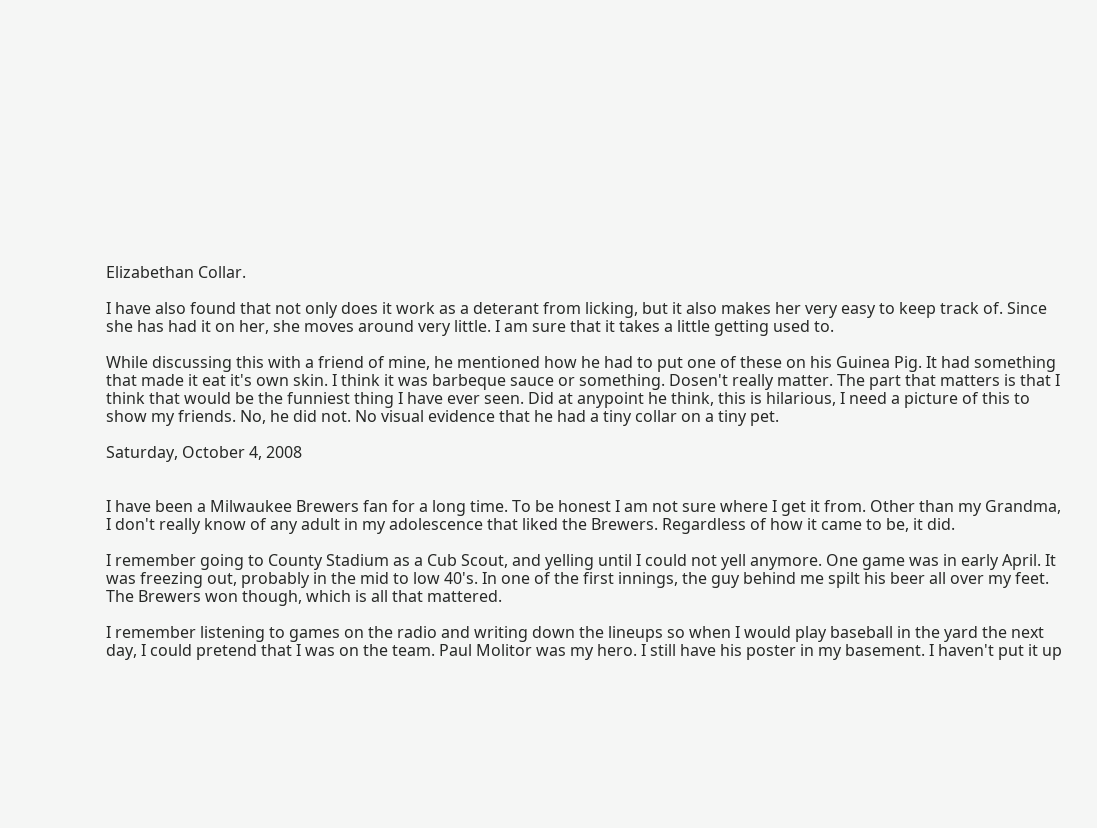Elizabethan Collar.

I have also found that not only does it work as a deterant from licking, but it also makes her very easy to keep track of. Since she has had it on her, she moves around very little. I am sure that it takes a little getting used to.

While discussing this with a friend of mine, he mentioned how he had to put one of these on his Guinea Pig. It had something that made it eat it's own skin. I think it was barbeque sauce or something. Dosen't really matter. The part that matters is that I think that would be the funniest thing I have ever seen. Did at anypoint he think, this is hilarious, I need a picture of this to show my friends. No, he did not. No visual evidence that he had a tiny collar on a tiny pet.

Saturday, October 4, 2008


I have been a Milwaukee Brewers fan for a long time. To be honest I am not sure where I get it from. Other than my Grandma, I don't really know of any adult in my adolescence that liked the Brewers. Regardless of how it came to be, it did.

I remember going to County Stadium as a Cub Scout, and yelling until I could not yell anymore. One game was in early April. It was freezing out, probably in the mid to low 40's. In one of the first innings, the guy behind me spilt his beer all over my feet. The Brewers won though, which is all that mattered.

I remember listening to games on the radio and writing down the lineups so when I would play baseball in the yard the next day, I could pretend that I was on the team. Paul Molitor was my hero. I still have his poster in my basement. I haven't put it up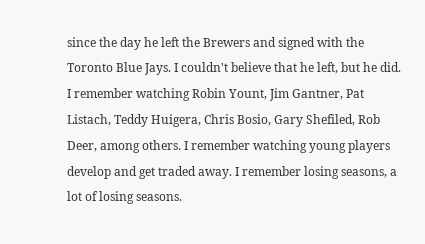since the day he left the Brewers and signed with the Toronto Blue Jays. I couldn't believe that he left, but he did. I remember watching Robin Yount, Jim Gantner, Pat Listach, Teddy Huigera, Chris Bosio, Gary Shefiled, Rob Deer, among others. I remember watching young players develop and get traded away. I remember losing seasons, a lot of losing seasons.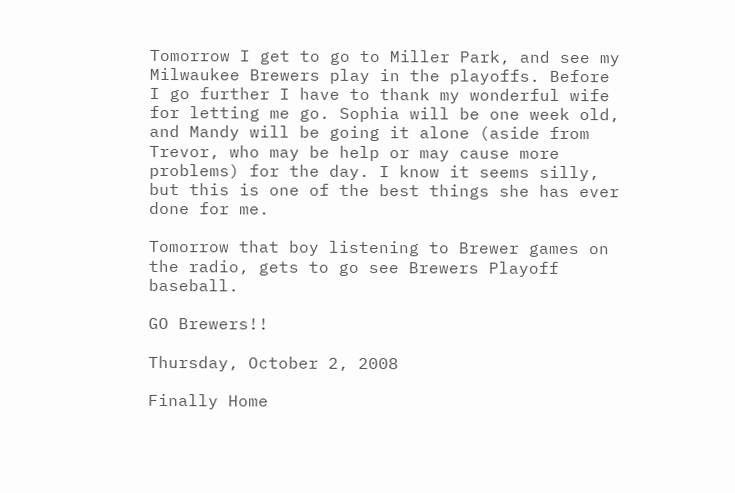Tomorrow I get to go to Miller Park, and see my Milwaukee Brewers play in the playoffs. Before I go further I have to thank my wonderful wife for letting me go. Sophia will be one week old, and Mandy will be going it alone (aside from Trevor, who may be help or may cause more problems) for the day. I know it seems silly, but this is one of the best things she has ever done for me.

Tomorrow that boy listening to Brewer games on the radio, gets to go see Brewers Playoff baseball.

GO Brewers!!

Thursday, October 2, 2008

Finally Home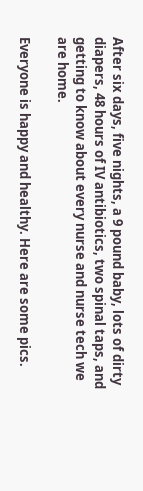After six days, five nights, a 9 pound baby, lots of dirty diapers, 48 hours of IV antibiotics, two spinal taps, and getting to know about every nurse and nurse tech we are home.

Everyone is happy and healthy. Here are some pics.